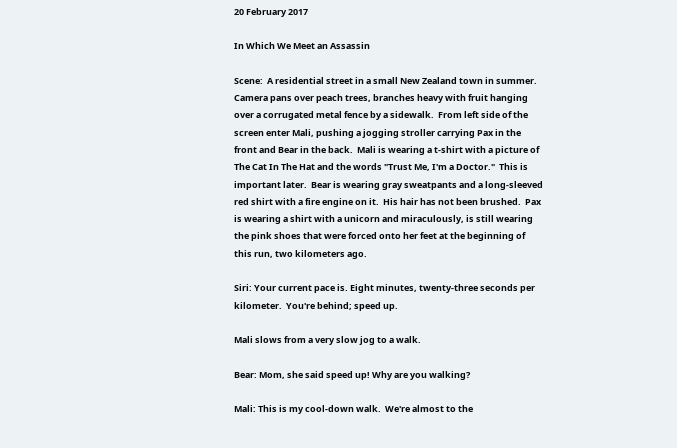20 February 2017

In Which We Meet an Assassin

Scene:  A residential street in a small New Zealand town in summer.  Camera pans over peach trees, branches heavy with fruit hanging over a corrugated metal fence by a sidewalk.  From left side of the screen enter Mali, pushing a jogging stroller carrying Pax in the front and Bear in the back.  Mali is wearing a t-shirt with a picture of The Cat In The Hat and the words "Trust Me, I'm a Doctor."  This is important later.  Bear is wearing gray sweatpants and a long-sleeved red shirt with a fire engine on it.  His hair has not been brushed.  Pax is wearing a shirt with a unicorn and miraculously, is still wearing the pink shoes that were forced onto her feet at the beginning of this run, two kilometers ago.

Siri: Your current pace is. Eight minutes, twenty-three seconds per kilometer.  You're behind; speed up.

Mali slows from a very slow jog to a walk.

Bear: Mom, she said speed up! Why are you walking?

Mali: This is my cool-down walk.  We're almost to the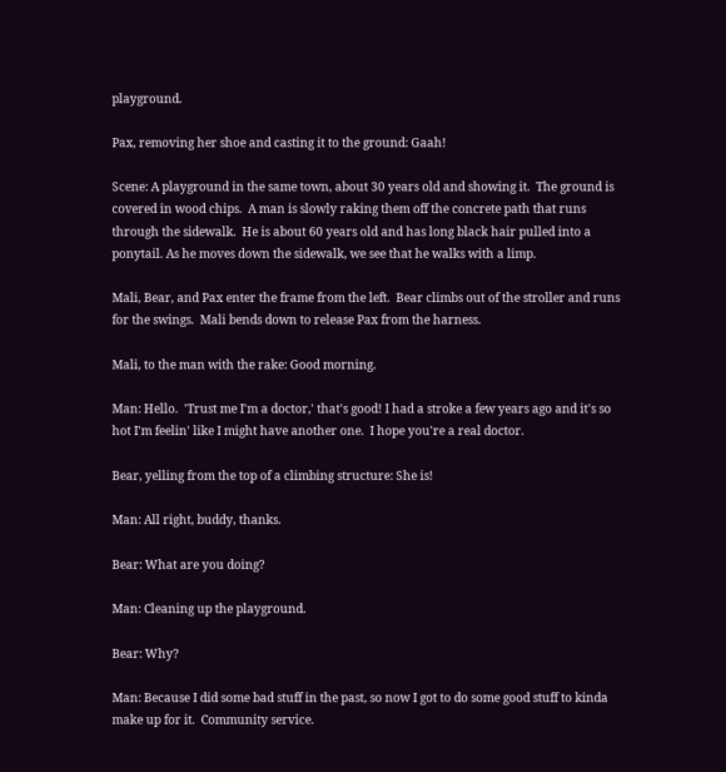playground.

Pax, removing her shoe and casting it to the ground: Gaah!

Scene: A playground in the same town, about 30 years old and showing it.  The ground is covered in wood chips.  A man is slowly raking them off the concrete path that runs through the sidewalk.  He is about 60 years old and has long black hair pulled into a ponytail. As he moves down the sidewalk, we see that he walks with a limp.

Mali, Bear, and Pax enter the frame from the left.  Bear climbs out of the stroller and runs for the swings.  Mali bends down to release Pax from the harness.

Mali, to the man with the rake: Good morning.

Man: Hello.  'Trust me I'm a doctor,' that's good! I had a stroke a few years ago and it's so hot I'm feelin' like I might have another one.  I hope you're a real doctor.

Bear, yelling from the top of a climbing structure: She is!

Man: All right, buddy, thanks.

Bear: What are you doing?

Man: Cleaning up the playground.

Bear: Why?

Man: Because I did some bad stuff in the past, so now I got to do some good stuff to kinda make up for it.  Community service.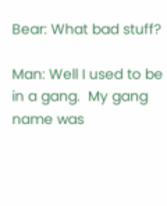Bear: What bad stuff?

Man: Well I used to be in a gang.  My gang name was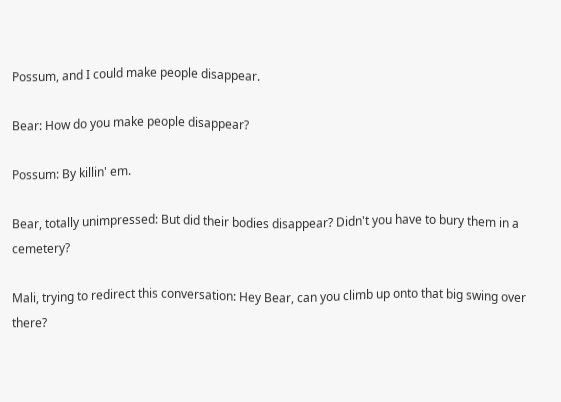Possum, and I could make people disappear.

Bear: How do you make people disappear?

Possum: By killin' em.

Bear, totally unimpressed: But did their bodies disappear? Didn't you have to bury them in a cemetery?

Mali, trying to redirect this conversation: Hey Bear, can you climb up onto that big swing over there?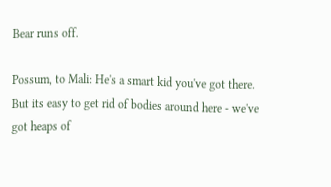Bear runs off.

Possum, to Mali: He's a smart kid you've got there.  But its easy to get rid of bodies around here - we've got heaps of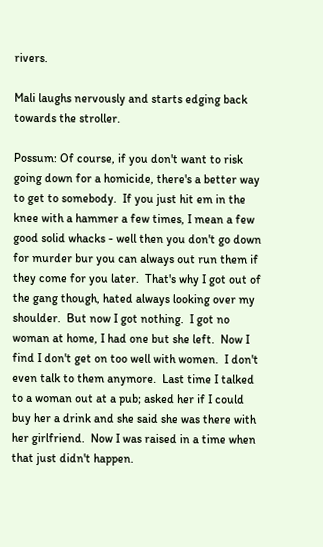rivers.

Mali laughs nervously and starts edging back towards the stroller.

Possum: Of course, if you don't want to risk going down for a homicide, there's a better way to get to somebody.  If you just hit em in the knee with a hammer a few times, I mean a few good solid whacks - well then you don't go down for murder bur you can always out run them if they come for you later.  That's why I got out of the gang though, hated always looking over my shoulder.  But now I got nothing.  I got no woman at home, I had one but she left.  Now I find I don't get on too well with women.  I don't even talk to them anymore.  Last time I talked to a woman out at a pub; asked her if I could buy her a drink and she said she was there with her girlfriend.  Now I was raised in a time when that just didn't happen.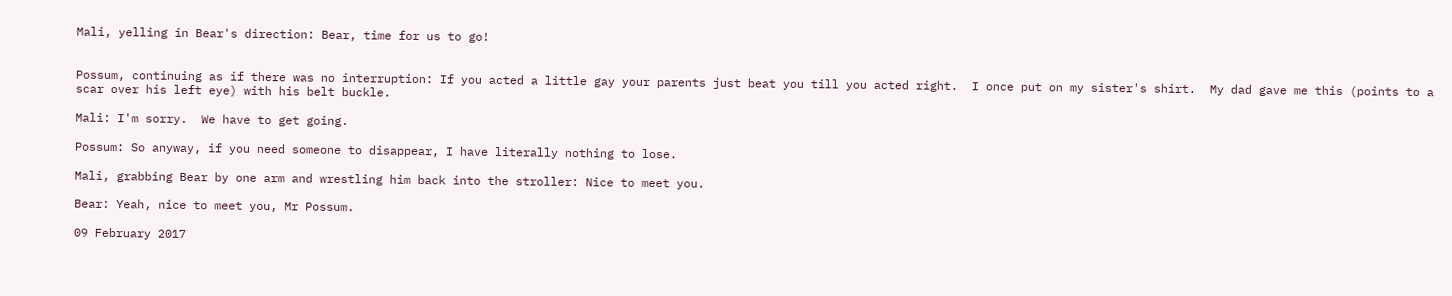Mali, yelling in Bear's direction: Bear, time for us to go!


Possum, continuing as if there was no interruption: If you acted a little gay your parents just beat you till you acted right.  I once put on my sister's shirt.  My dad gave me this (points to a scar over his left eye) with his belt buckle.

Mali: I'm sorry.  We have to get going.

Possum: So anyway, if you need someone to disappear, I have literally nothing to lose.

Mali, grabbing Bear by one arm and wrestling him back into the stroller: Nice to meet you.

Bear: Yeah, nice to meet you, Mr Possum.

09 February 2017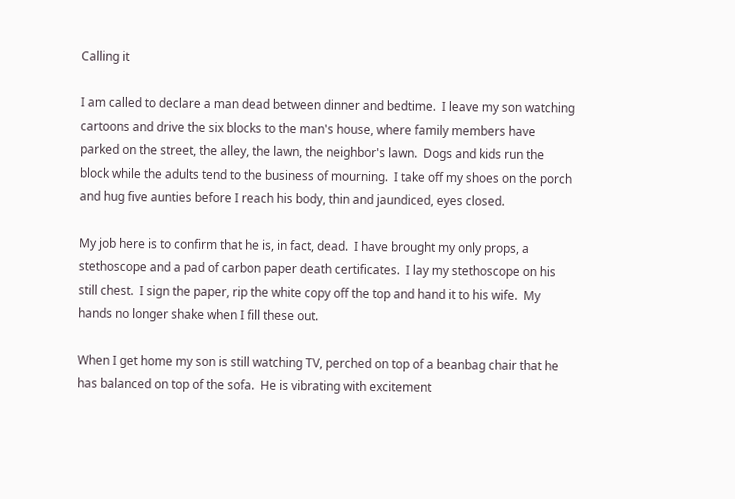Calling it

I am called to declare a man dead between dinner and bedtime.  I leave my son watching cartoons and drive the six blocks to the man's house, where family members have parked on the street, the alley, the lawn, the neighbor's lawn.  Dogs and kids run the block while the adults tend to the business of mourning.  I take off my shoes on the porch and hug five aunties before I reach his body, thin and jaundiced, eyes closed.

My job here is to confirm that he is, in fact, dead.  I have brought my only props, a stethoscope and a pad of carbon paper death certificates.  I lay my stethoscope on his still chest.  I sign the paper, rip the white copy off the top and hand it to his wife.  My hands no longer shake when I fill these out.

When I get home my son is still watching TV, perched on top of a beanbag chair that he has balanced on top of the sofa.  He is vibrating with excitement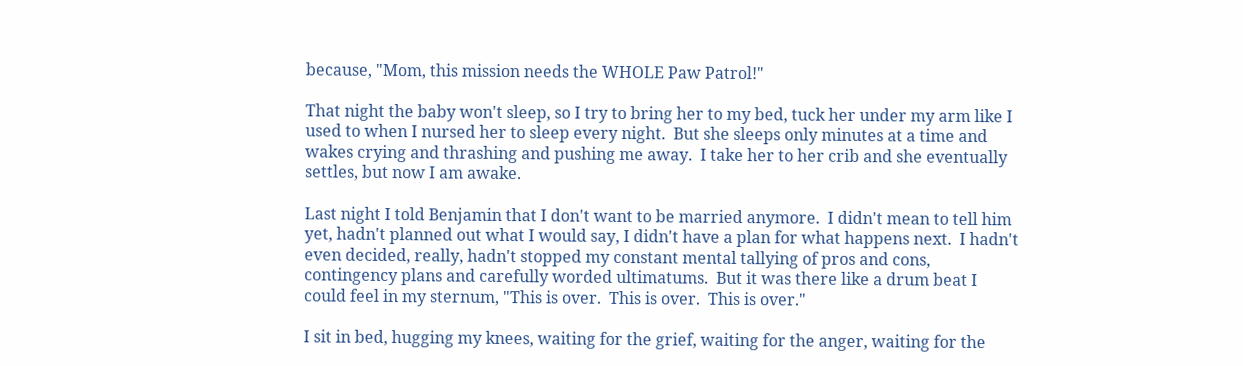because, "Mom, this mission needs the WHOLE Paw Patrol!"

That night the baby won't sleep, so I try to bring her to my bed, tuck her under my arm like I used to when I nursed her to sleep every night.  But she sleeps only minutes at a time and wakes crying and thrashing and pushing me away.  I take her to her crib and she eventually settles, but now I am awake.

Last night I told Benjamin that I don't want to be married anymore.  I didn't mean to tell him yet, hadn't planned out what I would say, I didn't have a plan for what happens next.  I hadn't even decided, really, hadn't stopped my constant mental tallying of pros and cons, contingency plans and carefully worded ultimatums.  But it was there like a drum beat I could feel in my sternum, "This is over.  This is over.  This is over."

I sit in bed, hugging my knees, waiting for the grief, waiting for the anger, waiting for the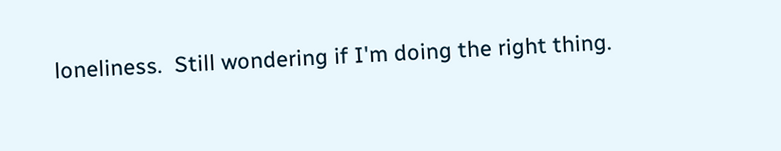loneliness.  Still wondering if I'm doing the right thing.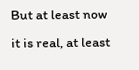But at least now it is real, at least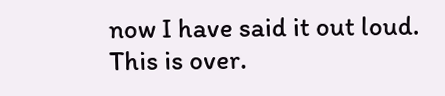now I have said it out loud.  This is over.